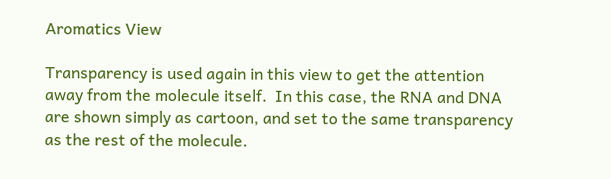Aromatics View

Transparency is used again in this view to get the attention away from the molecule itself.  In this case, the RNA and DNA are shown simply as cartoon, and set to the same transparency as the rest of the molecule.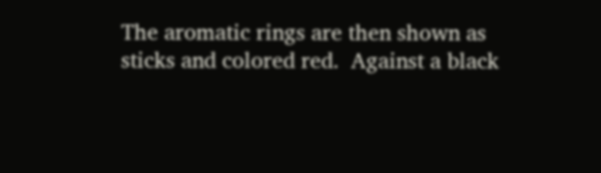The aromatic rings are then shown as sticks and colored red.  Against a black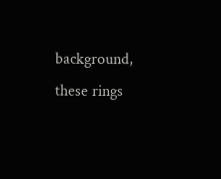background, these rings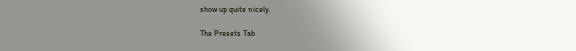show up quite nicely.

The Presets Tab